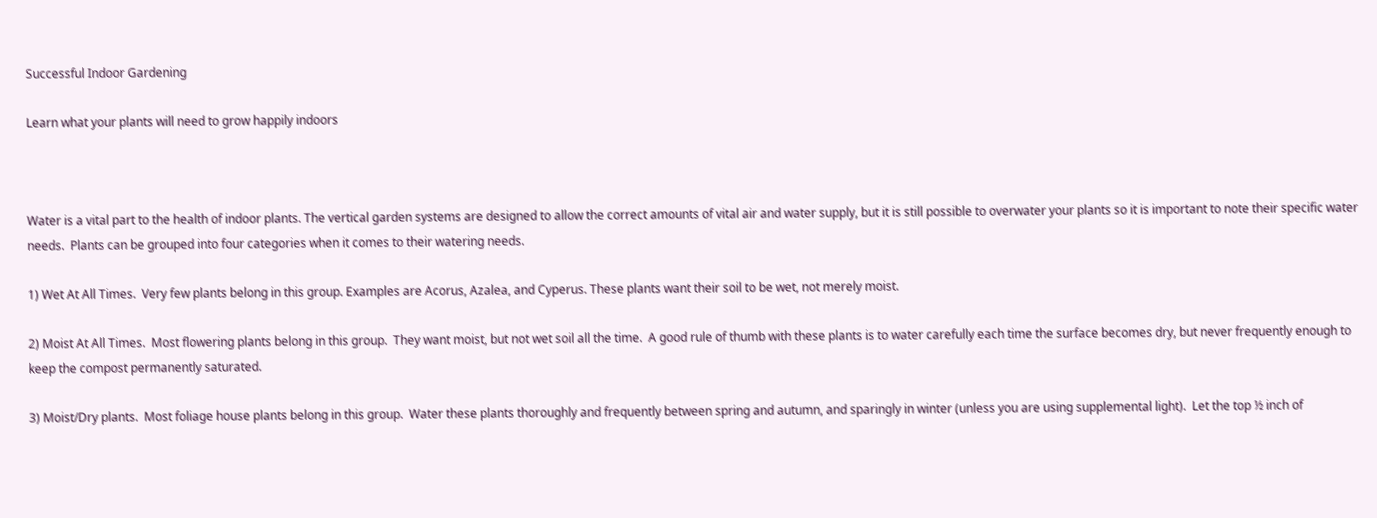Successful Indoor Gardening

Learn what your plants will need to grow happily indoors



Water is a vital part to the health of indoor plants. The vertical garden systems are designed to allow the correct amounts of vital air and water supply, but it is still possible to overwater your plants so it is important to note their specific water needs.  Plants can be grouped into four categories when it comes to their watering needs.

1) Wet At All Times.  Very few plants belong in this group. Examples are Acorus, Azalea, and Cyperus. These plants want their soil to be wet, not merely moist.

2) Moist At All Times.  Most flowering plants belong in this group.  They want moist, but not wet soil all the time.  A good rule of thumb with these plants is to water carefully each time the surface becomes dry, but never frequently enough to keep the compost permanently saturated.

3) Moist/Dry plants.  Most foliage house plants belong in this group.  Water these plants thoroughly and frequently between spring and autumn, and sparingly in winter (unless you are using supplemental light).  Let the top ½ inch of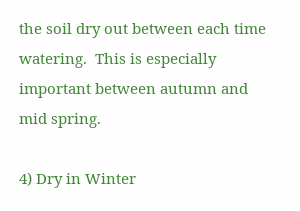the soil dry out between each time watering.  This is especially important between autumn and mid spring.

4) Dry in Winter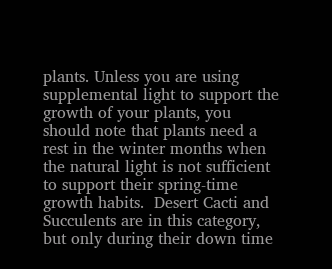plants. Unless you are using supplemental light to support the growth of your plants, you should note that plants need a rest in the winter months when the natural light is not sufficient to support their spring-time growth habits.  Desert Cacti and Succulents are in this category, but only during their down time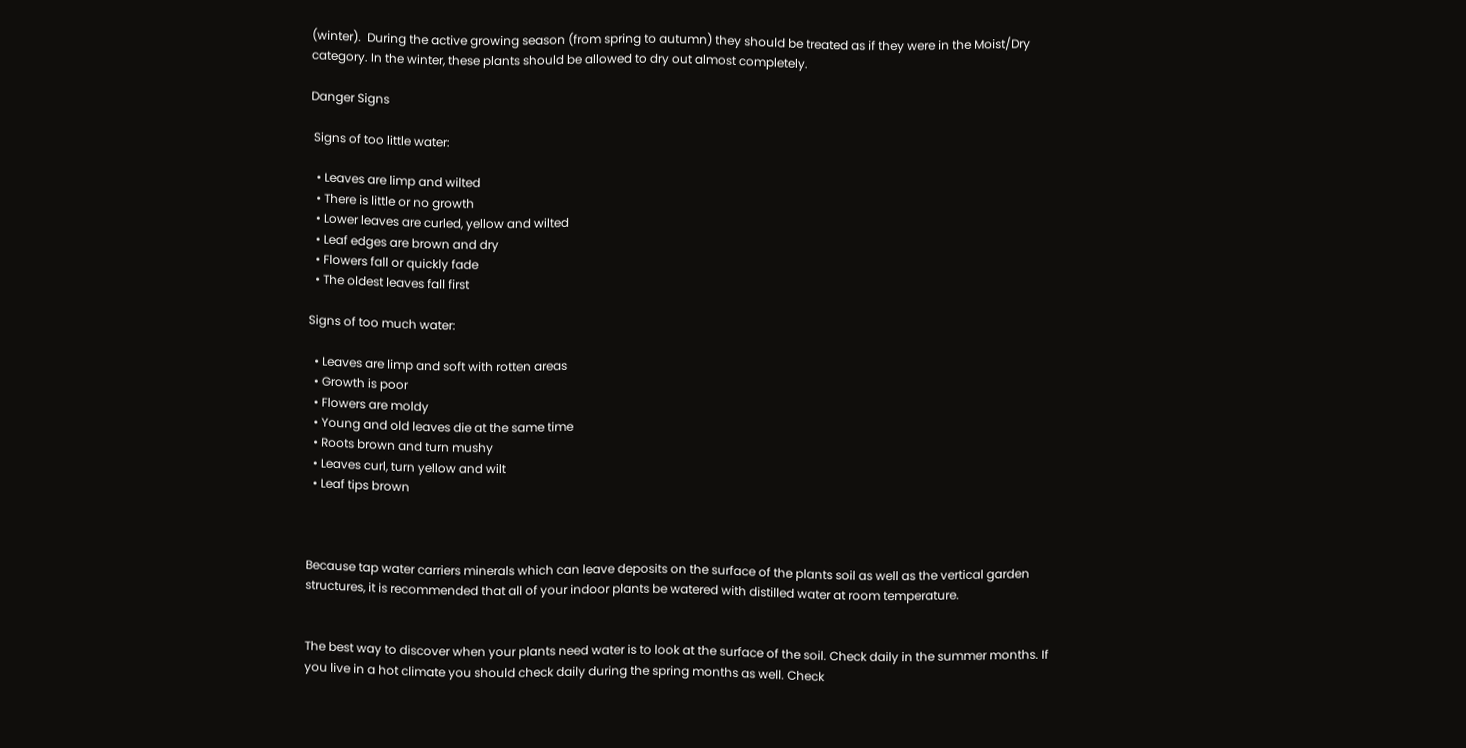(winter).  During the active growing season (from spring to autumn) they should be treated as if they were in the Moist/Dry category. In the winter, these plants should be allowed to dry out almost completely.

Danger Signs

 Signs of too little water:

  • Leaves are limp and wilted
  • There is little or no growth
  • Lower leaves are curled, yellow and wilted
  • Leaf edges are brown and dry
  • Flowers fall or quickly fade
  • The oldest leaves fall first

Signs of too much water:

  • Leaves are limp and soft with rotten areas
  • Growth is poor
  • Flowers are moldy
  • Young and old leaves die at the same time
  • Roots brown and turn mushy
  • Leaves curl, turn yellow and wilt
  • Leaf tips brown



Because tap water carriers minerals which can leave deposits on the surface of the plants soil as well as the vertical garden structures, it is recommended that all of your indoor plants be watered with distilled water at room temperature.


The best way to discover when your plants need water is to look at the surface of the soil. Check daily in the summer months. If you live in a hot climate you should check daily during the spring months as well. Check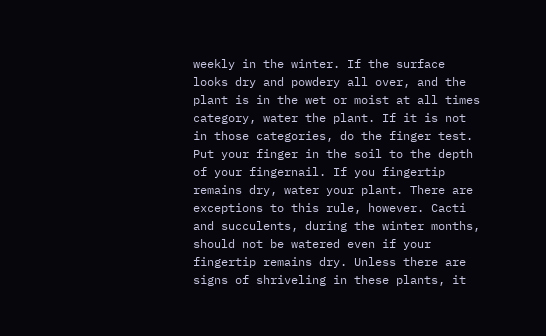weekly in the winter. If the surface looks dry and powdery all over, and the plant is in the wet or moist at all times category, water the plant. If it is not in those categories, do the finger test. Put your finger in the soil to the depth of your fingernail. If you fingertip remains dry, water your plant. There are exceptions to this rule, however. Cacti and succulents, during the winter months, should not be watered even if your fingertip remains dry. Unless there are signs of shriveling in these plants, it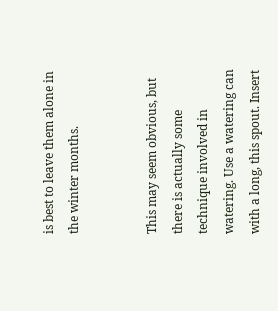is best to leave them alone in the winter months.


This may seem obvious, but there is actually some technique involved in watering. Use a watering can with a long, this spout. Insert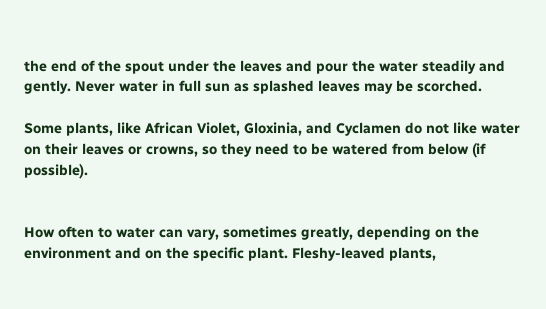the end of the spout under the leaves and pour the water steadily and gently. Never water in full sun as splashed leaves may be scorched.

Some plants, like African Violet, Gloxinia, and Cyclamen do not like water on their leaves or crowns, so they need to be watered from below (if possible).


How often to water can vary, sometimes greatly, depending on the environment and on the specific plant. Fleshy-leaved plants,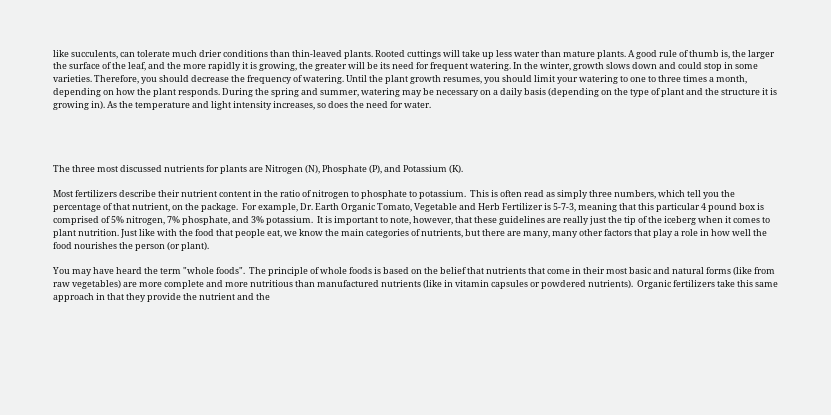like succulents, can tolerate much drier conditions than thin-leaved plants. Rooted cuttings will take up less water than mature plants. A good rule of thumb is, the larger the surface of the leaf, and the more rapidly it is growing, the greater will be its need for frequent watering. In the winter, growth slows down and could stop in some varieties. Therefore, you should decrease the frequency of watering. Until the plant growth resumes, you should limit your watering to one to three times a month, depending on how the plant responds. During the spring and summer, watering may be necessary on a daily basis (depending on the type of plant and the structure it is growing in). As the temperature and light intensity increases, so does the need for water.




The three most discussed nutrients for plants are Nitrogen (N), Phosphate (P), and Potassium (K).

Most fertilizers describe their nutrient content in the ratio of nitrogen to phosphate to potassium.  This is often read as simply three numbers, which tell you the percentage of that nutrient, on the package.  For example, Dr. Earth Organic Tomato, Vegetable and Herb Fertilizer is 5-7-3, meaning that this particular 4 pound box is comprised of 5% nitrogen, 7% phosphate, and 3% potassium.  It is important to note, however, that these guidelines are really just the tip of the iceberg when it comes to plant nutrition. Just like with the food that people eat, we know the main categories of nutrients, but there are many, many other factors that play a role in how well the food nourishes the person (or plant).

You may have heard the term "whole foods".  The principle of whole foods is based on the belief that nutrients that come in their most basic and natural forms (like from raw vegetables) are more complete and more nutritious than manufactured nutrients (like in vitamin capsules or powdered nutrients).  Organic fertilizers take this same approach in that they provide the nutrient and the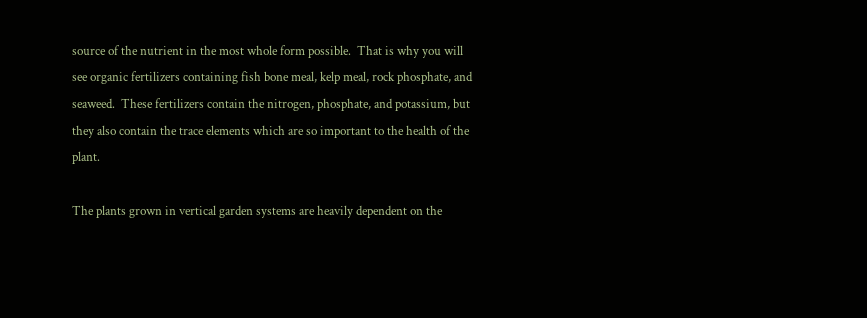source of the nutrient in the most whole form possible.  That is why you will see organic fertilizers containing fish bone meal, kelp meal, rock phosphate, and seaweed.  These fertilizers contain the nitrogen, phosphate, and potassium, but they also contain the trace elements which are so important to the health of the plant.

The plants grown in vertical garden systems are heavily dependent on the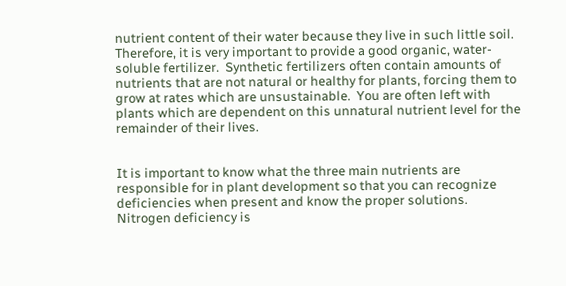nutrient content of their water because they live in such little soil.  Therefore, it is very important to provide a good organic, water-soluble fertilizer.  Synthetic fertilizers often contain amounts of nutrients that are not natural or healthy for plants, forcing them to grow at rates which are unsustainable.  You are often left with plants which are dependent on this unnatural nutrient level for the remainder of their lives.


It is important to know what the three main nutrients are responsible for in plant development so that you can recognize deficiencies when present and know the proper solutions. Nitrogen deficiency is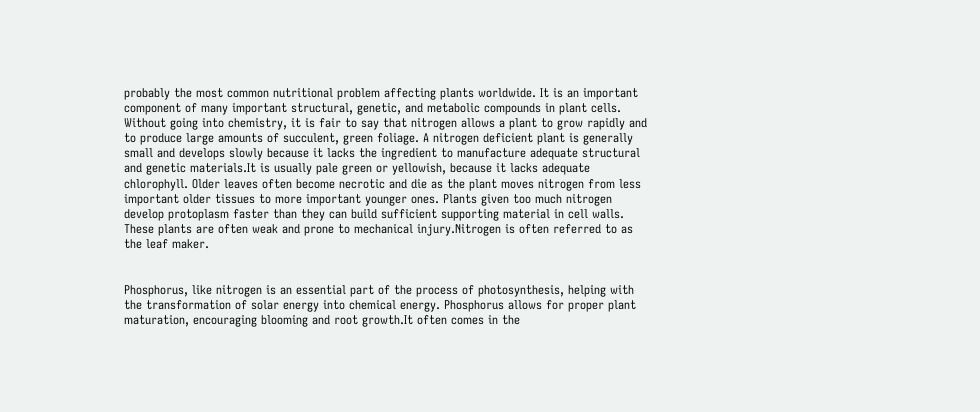probably the most common nutritional problem affecting plants worldwide. It is an important component of many important structural, genetic, and metabolic compounds in plant cells. Without going into chemistry, it is fair to say that nitrogen allows a plant to grow rapidly and to produce large amounts of succulent, green foliage. A nitrogen deficient plant is generally small and develops slowly because it lacks the ingredient to manufacture adequate structural and genetic materials.It is usually pale green or yellowish, because it lacks adequate chlorophyll. Older leaves often become necrotic and die as the plant moves nitrogen from less important older tissues to more important younger ones. Plants given too much nitrogen develop protoplasm faster than they can build sufficient supporting material in cell walls. These plants are often weak and prone to mechanical injury.Nitrogen is often referred to as the leaf maker.


Phosphorus, like nitrogen is an essential part of the process of photosynthesis, helping with the transformation of solar energy into chemical energy. Phosphorus allows for proper plant maturation, encouraging blooming and root growth.It often comes in the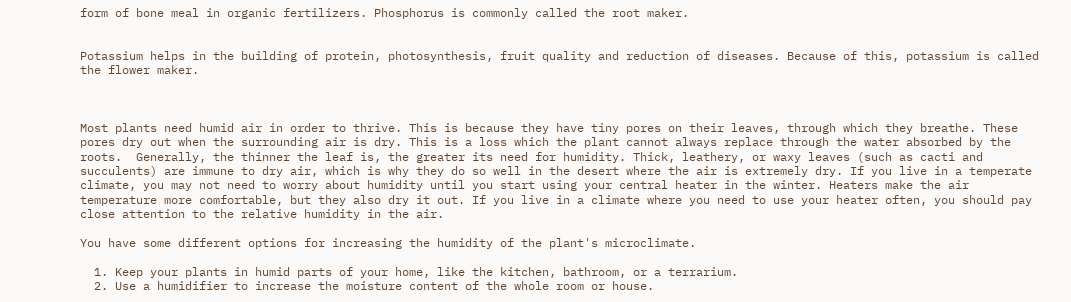form of bone meal in organic fertilizers. Phosphorus is commonly called the root maker.


Potassium helps in the building of protein, photosynthesis, fruit quality and reduction of diseases. Because of this, potassium is called the flower maker.



Most plants need humid air in order to thrive. This is because they have tiny pores on their leaves, through which they breathe. These pores dry out when the surrounding air is dry. This is a loss which the plant cannot always replace through the water absorbed by the roots.  Generally, the thinner the leaf is, the greater its need for humidity. Thick, leathery, or waxy leaves (such as cacti and succulents) are immune to dry air, which is why they do so well in the desert where the air is extremely dry. If you live in a temperate climate, you may not need to worry about humidity until you start using your central heater in the winter. Heaters make the air temperature more comfortable, but they also dry it out. If you live in a climate where you need to use your heater often, you should pay close attention to the relative humidity in the air.

You have some different options for increasing the humidity of the plant's microclimate.

  1. Keep your plants in humid parts of your home, like the kitchen, bathroom, or a terrarium.
  2. Use a humidifier to increase the moisture content of the whole room or house.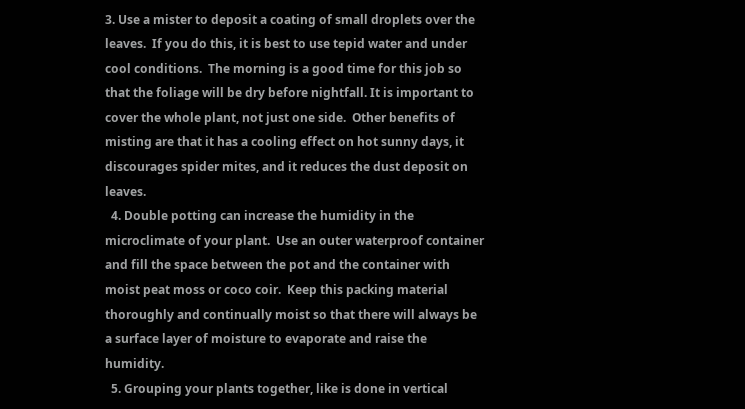3. Use a mister to deposit a coating of small droplets over the leaves.  If you do this, it is best to use tepid water and under cool conditions.  The morning is a good time for this job so that the foliage will be dry before nightfall. It is important to cover the whole plant, not just one side.  Other benefits of misting are that it has a cooling effect on hot sunny days, it discourages spider mites, and it reduces the dust deposit on leaves.
  4. Double potting can increase the humidity in the microclimate of your plant.  Use an outer waterproof container and fill the space between the pot and the container with moist peat moss or coco coir.  Keep this packing material thoroughly and continually moist so that there will always be a surface layer of moisture to evaporate and raise the humidity.
  5. Grouping your plants together, like is done in vertical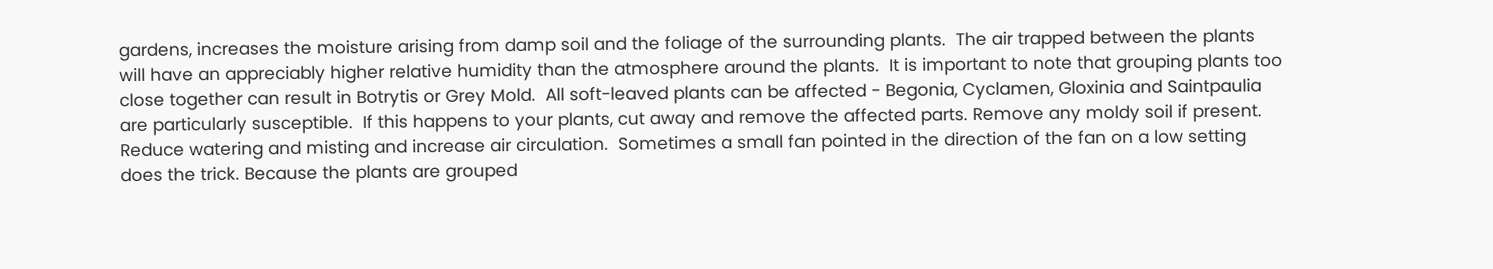gardens, increases the moisture arising from damp soil and the foliage of the surrounding plants.  The air trapped between the plants will have an appreciably higher relative humidity than the atmosphere around the plants.  It is important to note that grouping plants too close together can result in Botrytis or Grey Mold.  All soft-leaved plants can be affected - Begonia, Cyclamen, Gloxinia and Saintpaulia are particularly susceptible.  If this happens to your plants, cut away and remove the affected parts. Remove any moldy soil if present.  Reduce watering and misting and increase air circulation.  Sometimes a small fan pointed in the direction of the fan on a low setting does the trick. Because the plants are grouped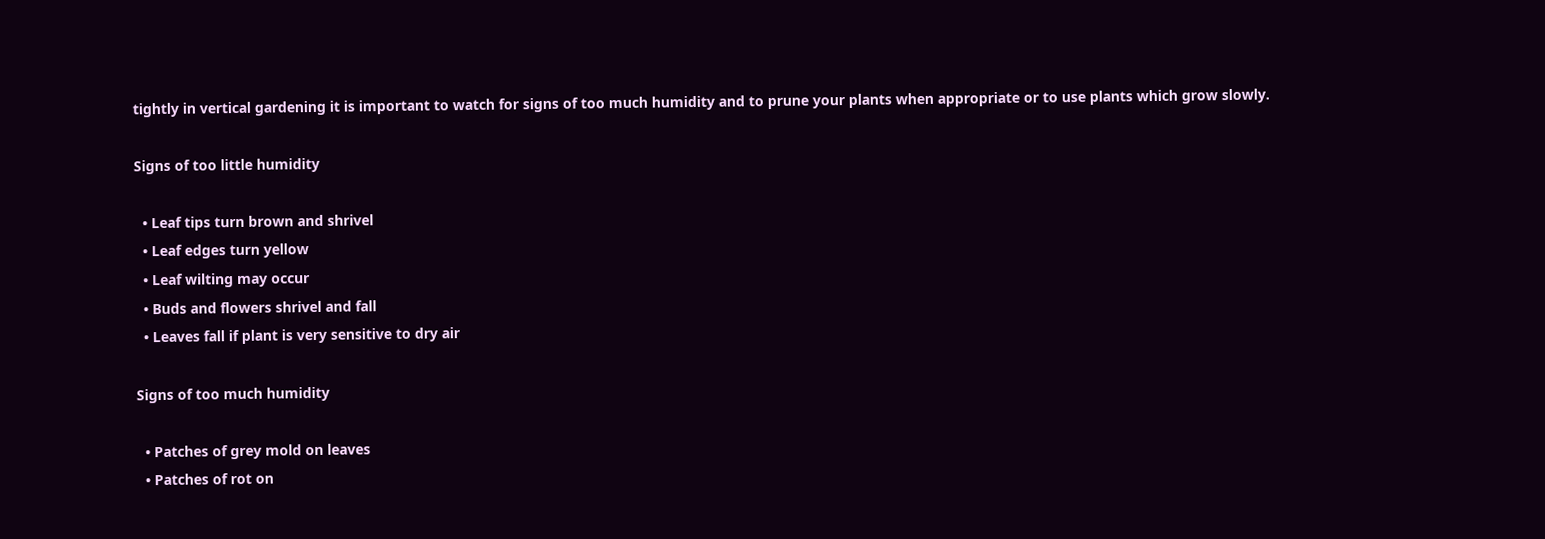tightly in vertical gardening it is important to watch for signs of too much humidity and to prune your plants when appropriate or to use plants which grow slowly.

Signs of too little humidity

  • Leaf tips turn brown and shrivel
  • Leaf edges turn yellow
  • Leaf wilting may occur
  • Buds and flowers shrivel and fall
  • Leaves fall if plant is very sensitive to dry air

Signs of too much humidity

  • Patches of grey mold on leaves
  • Patches of rot on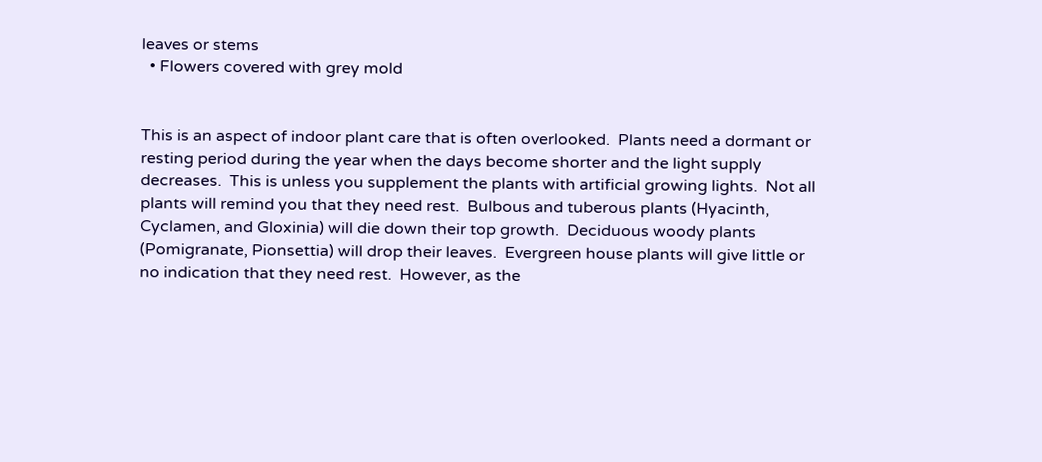leaves or stems
  • Flowers covered with grey mold


This is an aspect of indoor plant care that is often overlooked.  Plants need a dormant or resting period during the year when the days become shorter and the light supply decreases.  This is unless you supplement the plants with artificial growing lights.  Not all plants will remind you that they need rest.  Bulbous and tuberous plants (Hyacinth, Cyclamen, and Gloxinia) will die down their top growth.  Deciduous woody plants (Pomigranate, Pionsettia) will drop their leaves.  Evergreen house plants will give little or no indication that they need rest.  However, as the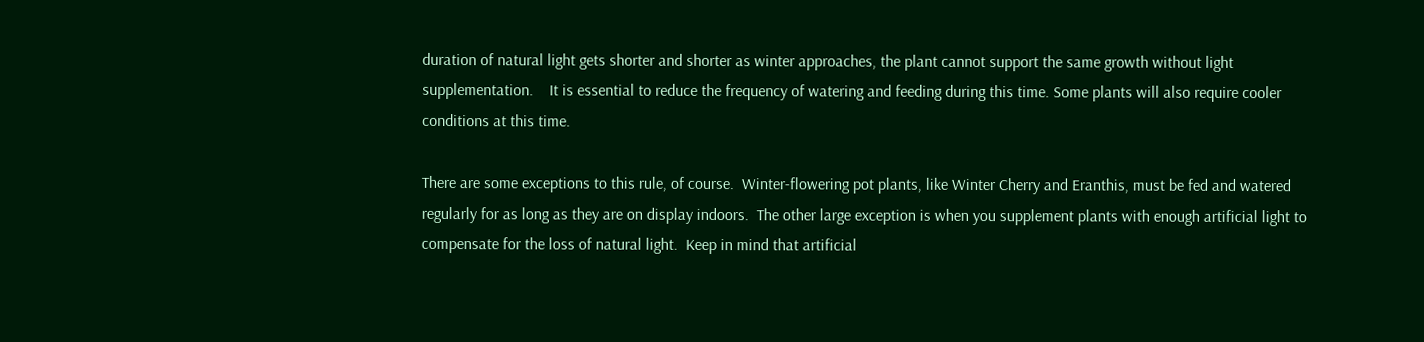duration of natural light gets shorter and shorter as winter approaches, the plant cannot support the same growth without light supplementation.    It is essential to reduce the frequency of watering and feeding during this time. Some plants will also require cooler conditions at this time.

There are some exceptions to this rule, of course.  Winter-flowering pot plants, like Winter Cherry and Eranthis, must be fed and watered regularly for as long as they are on display indoors.  The other large exception is when you supplement plants with enough artificial light to compensate for the loss of natural light.  Keep in mind that artificial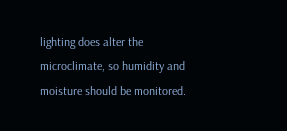lighting does alter the microclimate, so humidity and moisture should be monitored.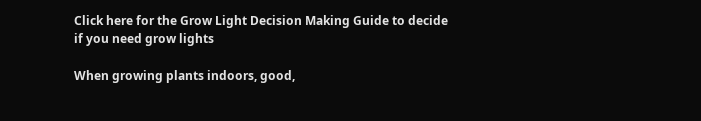Click here for the Grow Light Decision Making Guide to decide if you need grow lights

When growing plants indoors, good,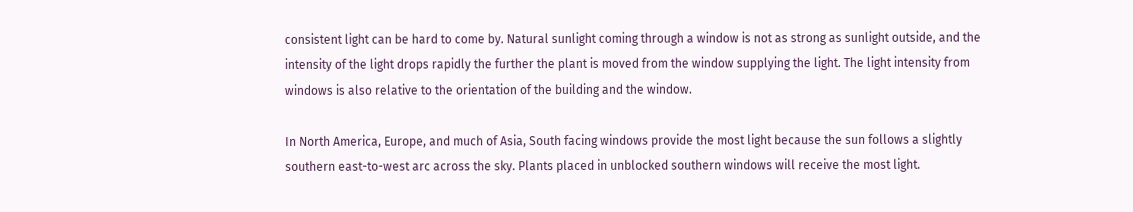consistent light can be hard to come by. Natural sunlight coming through a window is not as strong as sunlight outside, and the intensity of the light drops rapidly the further the plant is moved from the window supplying the light. The light intensity from windows is also relative to the orientation of the building and the window.

In North America, Europe, and much of Asia, South facing windows provide the most light because the sun follows a slightly southern east-to-west arc across the sky. Plants placed in unblocked southern windows will receive the most light.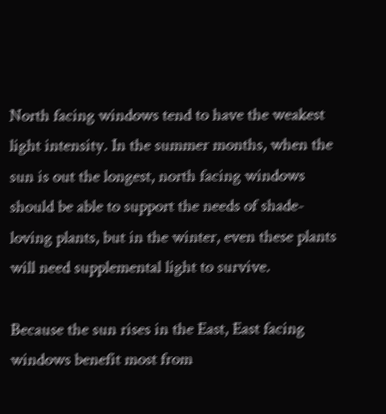North facing windows tend to have the weakest light intensity. In the summer months, when the sun is out the longest, north facing windows should be able to support the needs of shade-loving plants, but in the winter, even these plants will need supplemental light to survive.

Because the sun rises in the East, East facing windows benefit most from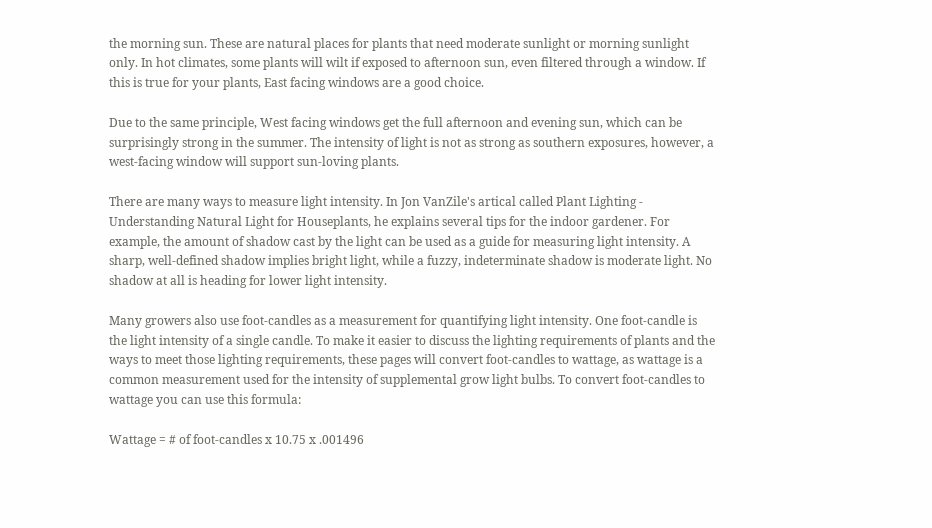the morning sun. These are natural places for plants that need moderate sunlight or morning sunlight only. In hot climates, some plants will wilt if exposed to afternoon sun, even filtered through a window. If this is true for your plants, East facing windows are a good choice.

Due to the same principle, West facing windows get the full afternoon and evening sun, which can be surprisingly strong in the summer. The intensity of light is not as strong as southern exposures, however, a west-facing window will support sun-loving plants.

There are many ways to measure light intensity. In Jon VanZile's artical called Plant Lighting - Understanding Natural Light for Houseplants, he explains several tips for the indoor gardener. For example, the amount of shadow cast by the light can be used as a guide for measuring light intensity. A sharp, well-defined shadow implies bright light, while a fuzzy, indeterminate shadow is moderate light. No shadow at all is heading for lower light intensity.

Many growers also use foot-candles as a measurement for quantifying light intensity. One foot-candle is the light intensity of a single candle. To make it easier to discuss the lighting requirements of plants and the ways to meet those lighting requirements, these pages will convert foot-candles to wattage, as wattage is a common measurement used for the intensity of supplemental grow light bulbs. To convert foot-candles to wattage you can use this formula:

Wattage = # of foot-candles x 10.75 x .001496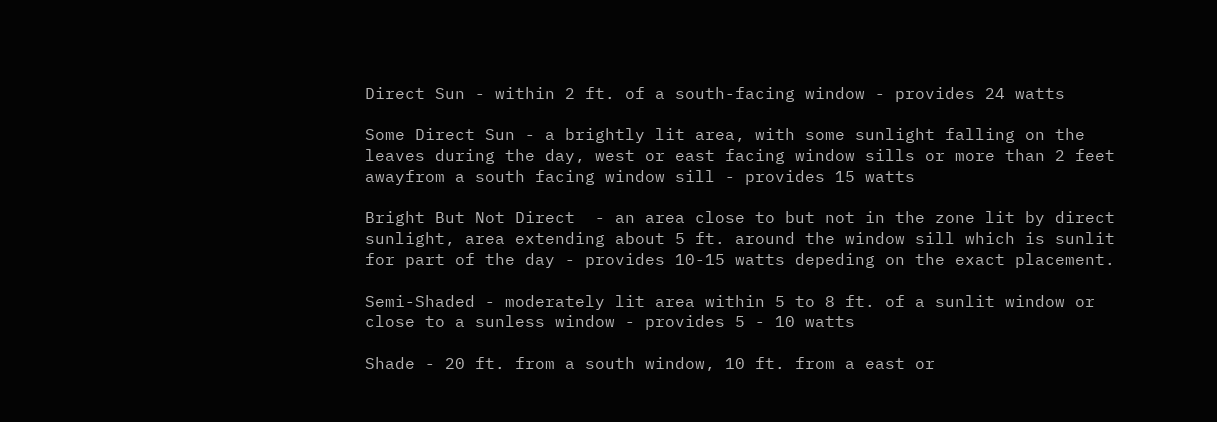Direct Sun - within 2 ft. of a south-facing window - provides 24 watts

Some Direct Sun - a brightly lit area, with some sunlight falling on the leaves during the day, west or east facing window sills or more than 2 feet awayfrom a south facing window sill - provides 15 watts

Bright But Not Direct  - an area close to but not in the zone lit by direct sunlight, area extending about 5 ft. around the window sill which is sunlit for part of the day - provides 10-15 watts depeding on the exact placement.

Semi-Shaded - moderately lit area within 5 to 8 ft. of a sunlit window or close to a sunless window - provides 5 - 10 watts

Shade - 20 ft. from a south window, 10 ft. from a east or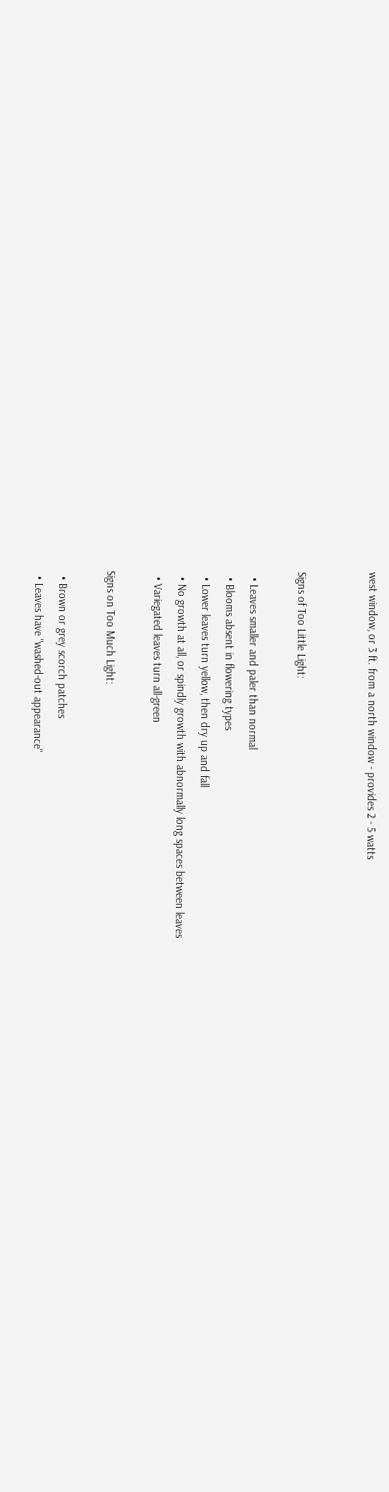west window, or 3 ft. from a north window - provides 2 - 5 watts


Signs of Too Little Light:

  • Leaves smaller and paler than normal
  • Blooms absent in flowering types
  • Lower leaves turn yellow, then dry up and fall
  • No growth at all, or spindly growth with abnormally long spaces between leaves
  • Variegated leaves turn all-green

Signs on Too Much Light:

  • Brown or grey scorch patches
  • Leaves have "washed-out appearance"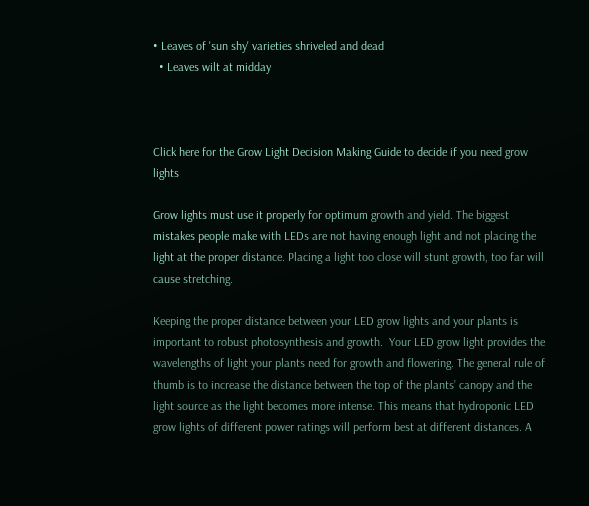• Leaves of 'sun shy' varieties shriveled and dead
  • Leaves wilt at midday



Click here for the Grow Light Decision Making Guide to decide if you need grow lights

Grow lights must use it properly for optimum growth and yield. The biggest mistakes people make with LEDs are not having enough light and not placing the light at the proper distance. Placing a light too close will stunt growth, too far will cause stretching.

Keeping the proper distance between your LED grow lights and your plants is important to robust photosynthesis and growth.  Your LED grow light provides the wavelengths of light your plants need for growth and flowering. The general rule of thumb is to increase the distance between the top of the plants’ canopy and the light source as the light becomes more intense. This means that hydroponic LED grow lights of different power ratings will perform best at different distances. A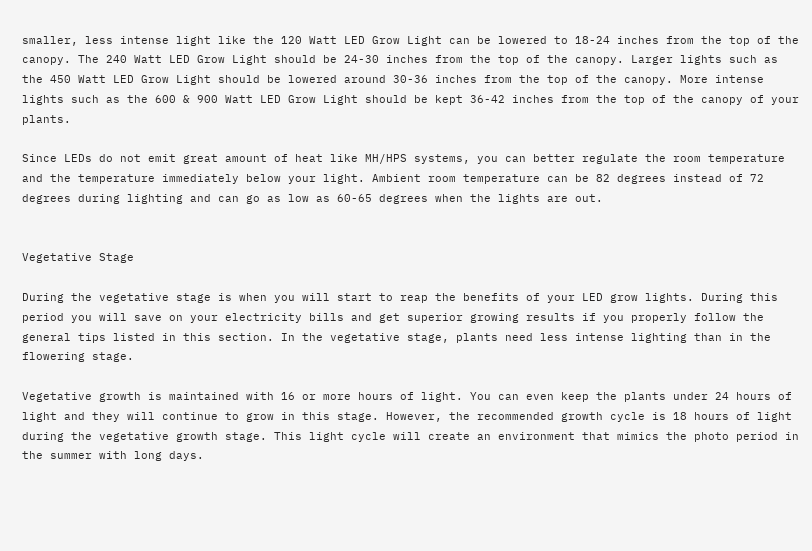smaller, less intense light like the 120 Watt LED Grow Light can be lowered to 18-24 inches from the top of the canopy. The 240 Watt LED Grow Light should be 24-30 inches from the top of the canopy. Larger lights such as the 450 Watt LED Grow Light should be lowered around 30-36 inches from the top of the canopy. More intense lights such as the 600 & 900 Watt LED Grow Light should be kept 36-42 inches from the top of the canopy of your plants.

Since LEDs do not emit great amount of heat like MH/HPS systems, you can better regulate the room temperature and the temperature immediately below your light. Ambient room temperature can be 82 degrees instead of 72 degrees during lighting and can go as low as 60-65 degrees when the lights are out.


Vegetative Stage

During the vegetative stage is when you will start to reap the benefits of your LED grow lights. During this period you will save on your electricity bills and get superior growing results if you properly follow the general tips listed in this section. In the vegetative stage, plants need less intense lighting than in the flowering stage.

Vegetative growth is maintained with 16 or more hours of light. You can even keep the plants under 24 hours of light and they will continue to grow in this stage. However, the recommended growth cycle is 18 hours of light during the vegetative growth stage. This light cycle will create an environment that mimics the photo period in the summer with long days.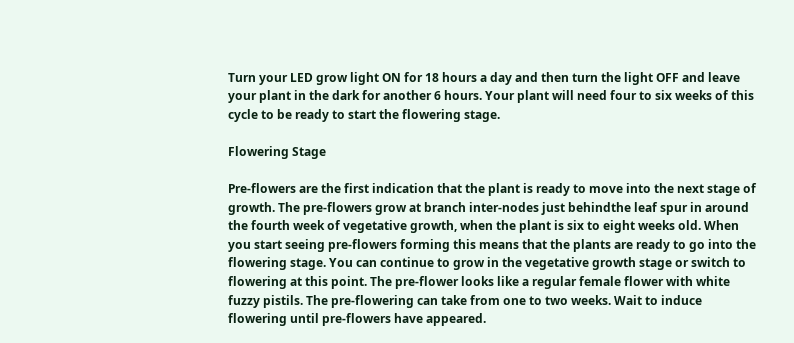Turn your LED grow light ON for 18 hours a day and then turn the light OFF and leave your plant in the dark for another 6 hours. Your plant will need four to six weeks of this cycle to be ready to start the flowering stage.

Flowering Stage

Pre-flowers are the first indication that the plant is ready to move into the next stage of growth. The pre-flowers grow at branch inter-nodes just behindthe leaf spur in around the fourth week of vegetative growth, when the plant is six to eight weeks old. When you start seeing pre-flowers forming this means that the plants are ready to go into the flowering stage. You can continue to grow in the vegetative growth stage or switch to flowering at this point. The pre-flower looks like a regular female flower with white fuzzy pistils. The pre-flowering can take from one to two weeks. Wait to induce flowering until pre-flowers have appeared.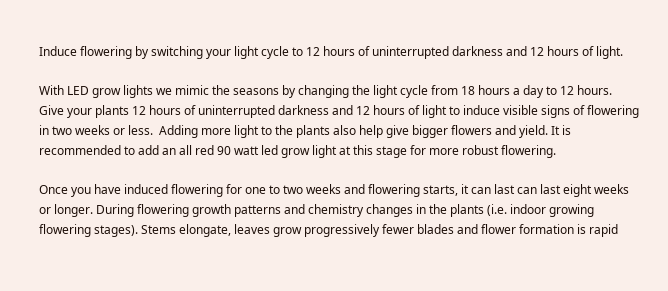Induce flowering by switching your light cycle to 12 hours of uninterrupted darkness and 12 hours of light.

With LED grow lights we mimic the seasons by changing the light cycle from 18 hours a day to 12 hours. Give your plants 12 hours of uninterrupted darkness and 12 hours of light to induce visible signs of flowering in two weeks or less.  Adding more light to the plants also help give bigger flowers and yield. It is recommended to add an all red 90 watt led grow light at this stage for more robust flowering.

Once you have induced flowering for one to two weeks and flowering starts, it can last can last eight weeks or longer. During flowering growth patterns and chemistry changes in the plants (i.e. indoor growing flowering stages). Stems elongate, leaves grow progressively fewer blades and flower formation is rapid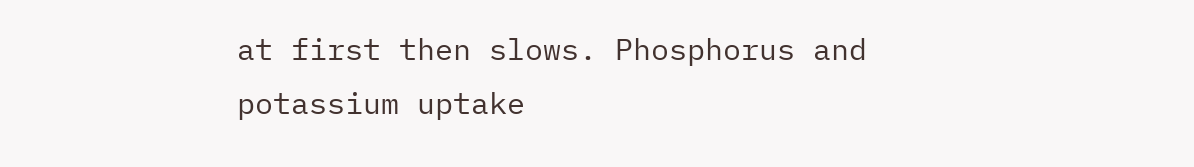at first then slows. Phosphorus and potassium uptake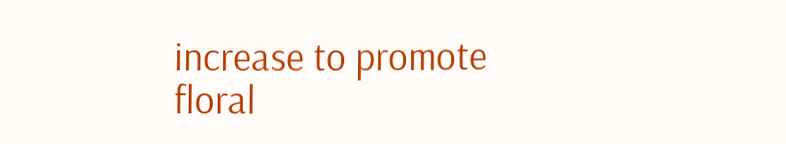increase to promote floral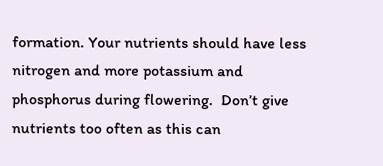formation. Your nutrients should have less nitrogen and more potassium and phosphorus during flowering.  Don’t give nutrients too often as this can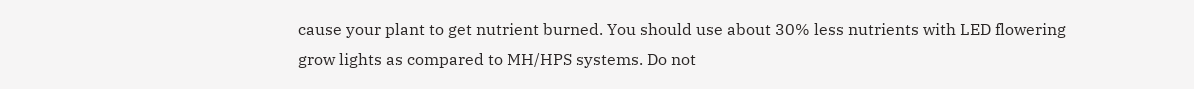cause your plant to get nutrient burned. You should use about 30% less nutrients with LED flowering grow lights as compared to MH/HPS systems. Do not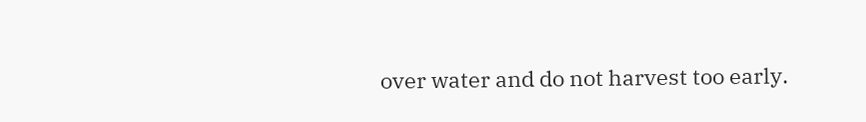over water and do not harvest too early.